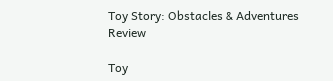Toy Story: Obstacles & Adventures Review

Toy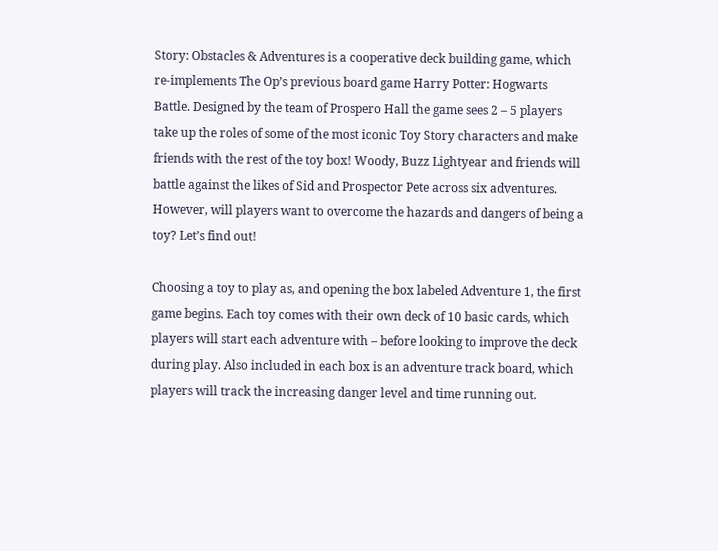Story: Obstacles & Adventures is a cooperative deck building game, which re-implements The Op’s previous board game Harry Potter: Hogwarts Battle. Designed by the team of Prospero Hall the game sees 2 – 5 players take up the roles of some of the most iconic Toy Story characters and make friends with the rest of the toy box! Woody, Buzz Lightyear and friends will battle against the likes of Sid and Prospector Pete across six adventures. However, will players want to overcome the hazards and dangers of being a toy? Let’s find out!

Choosing a toy to play as, and opening the box labeled Adventure 1, the first game begins. Each toy comes with their own deck of 10 basic cards, which players will start each adventure with – before looking to improve the deck during play. Also included in each box is an adventure track board, which players will track the increasing danger level and time running out.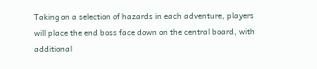Taking on a selection of hazards in each adventure, players will place the end boss face down on the central board, with additional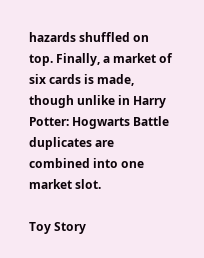hazards shuffled on top. Finally, a market of six cards is made, though unlike in Harry Potter: Hogwarts Battle duplicates are combined into one market slot.

Toy Story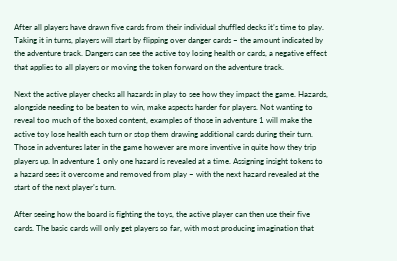After all players have drawn five cards from their individual shuffled decks it’s time to play. Taking it in turns, players will start by flipping over danger cards – the amount indicated by the adventure track. Dangers can see the active toy losing health or cards, a negative effect that applies to all players or moving the token forward on the adventure track.

Next the active player checks all hazards in play to see how they impact the game. Hazards, alongside needing to be beaten to win, make aspects harder for players. Not wanting to reveal too much of the boxed content, examples of those in adventure 1 will make the active toy lose health each turn or stop them drawing additional cards during their turn. Those in adventures later in the game however are more inventive in quite how they trip players up. In adventure 1 only one hazard is revealed at a time. Assigning insight tokens to a hazard sees it overcome and removed from play – with the next hazard revealed at the start of the next player’s turn.

After seeing how the board is fighting the toys, the active player can then use their five cards. The basic cards will only get players so far, with most producing imagination that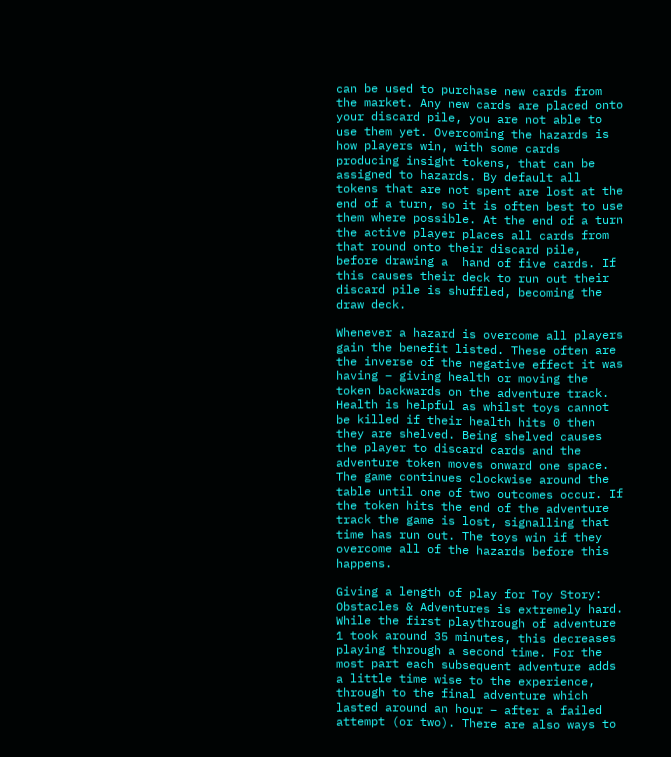can be used to purchase new cards from the market. Any new cards are placed onto your discard pile, you are not able to use them yet. Overcoming the hazards is how players win, with some cards producing insight tokens, that can be assigned to hazards. By default all tokens that are not spent are lost at the end of a turn, so it is often best to use them where possible. At the end of a turn the active player places all cards from that round onto their discard pile, before drawing a  hand of five cards. If this causes their deck to run out their discard pile is shuffled, becoming the draw deck.

Whenever a hazard is overcome all players gain the benefit listed. These often are the inverse of the negative effect it was having – giving health or moving the token backwards on the adventure track. Health is helpful as whilst toys cannot be killed if their health hits 0 then they are shelved. Being shelved causes the player to discard cards and the adventure token moves onward one space. The game continues clockwise around the table until one of two outcomes occur. If the token hits the end of the adventure track the game is lost, signalling that time has run out. The toys win if they overcome all of the hazards before this happens.

Giving a length of play for Toy Story: Obstacles & Adventures is extremely hard. While the first playthrough of adventure 1 took around 35 minutes, this decreases playing through a second time. For the most part each subsequent adventure adds a little time wise to the experience, through to the final adventure which lasted around an hour – after a failed attempt (or two). There are also ways to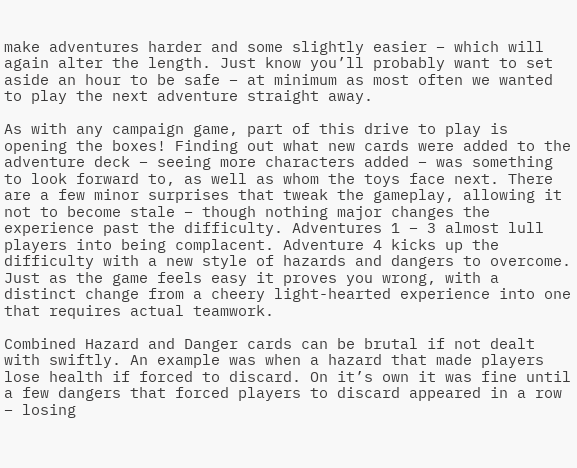make adventures harder and some slightly easier – which will again alter the length. Just know you’ll probably want to set aside an hour to be safe – at minimum as most often we wanted to play the next adventure straight away.

As with any campaign game, part of this drive to play is opening the boxes! Finding out what new cards were added to the adventure deck – seeing more characters added – was something to look forward to, as well as whom the toys face next. There are a few minor surprises that tweak the gameplay, allowing it not to become stale – though nothing major changes the experience past the difficulty. Adventures 1 – 3 almost lull players into being complacent. Adventure 4 kicks up the difficulty with a new style of hazards and dangers to overcome. Just as the game feels easy it proves you wrong, with a distinct change from a cheery light-hearted experience into one that requires actual teamwork.

Combined Hazard and Danger cards can be brutal if not dealt with swiftly. An example was when a hazard that made players lose health if forced to discard. On it’s own it was fine until a few dangers that forced players to discard appeared in a row – losing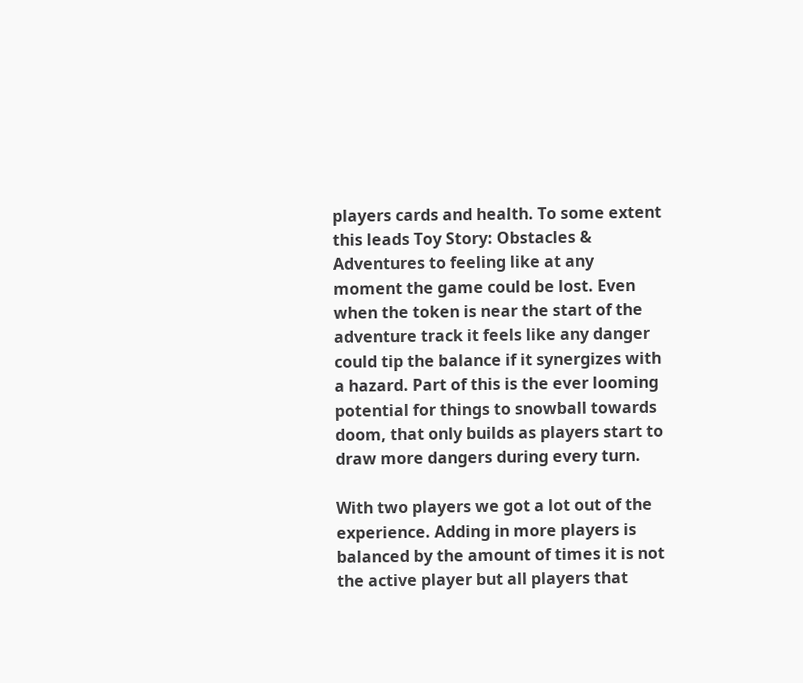players cards and health. To some extent this leads Toy Story: Obstacles & Adventures to feeling like at any moment the game could be lost. Even when the token is near the start of the adventure track it feels like any danger could tip the balance if it synergizes with a hazard. Part of this is the ever looming potential for things to snowball towards doom, that only builds as players start to draw more dangers during every turn.

With two players we got a lot out of the experience. Adding in more players is balanced by the amount of times it is not the active player but all players that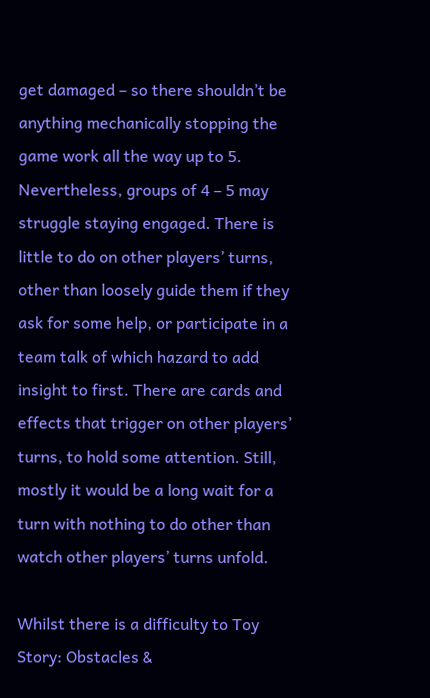get damaged – so there shouldn’t be anything mechanically stopping the game work all the way up to 5. Nevertheless, groups of 4 – 5 may struggle staying engaged. There is little to do on other players’ turns, other than loosely guide them if they ask for some help, or participate in a team talk of which hazard to add insight to first. There are cards and effects that trigger on other players’ turns, to hold some attention. Still, mostly it would be a long wait for a turn with nothing to do other than watch other players’ turns unfold.

Whilst there is a difficulty to Toy Story: Obstacles &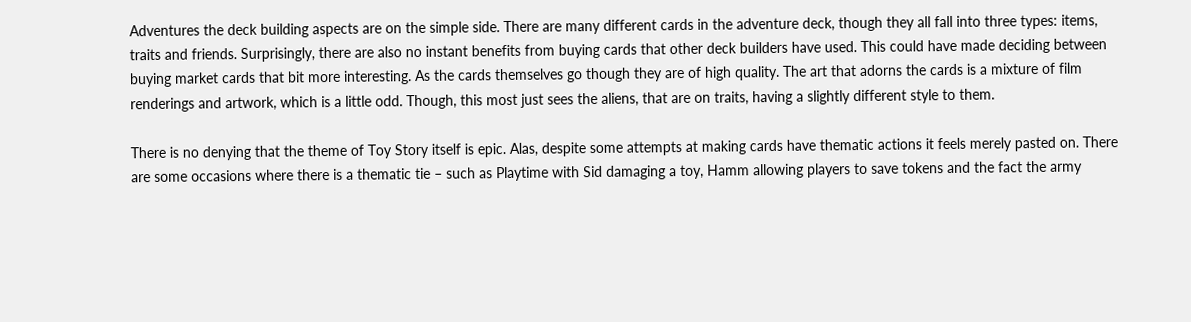Adventures the deck building aspects are on the simple side. There are many different cards in the adventure deck, though they all fall into three types: items, traits and friends. Surprisingly, there are also no instant benefits from buying cards that other deck builders have used. This could have made deciding between buying market cards that bit more interesting. As the cards themselves go though they are of high quality. The art that adorns the cards is a mixture of film renderings and artwork, which is a little odd. Though, this most just sees the aliens, that are on traits, having a slightly different style to them.

There is no denying that the theme of Toy Story itself is epic. Alas, despite some attempts at making cards have thematic actions it feels merely pasted on. There are some occasions where there is a thematic tie – such as Playtime with Sid damaging a toy, Hamm allowing players to save tokens and the fact the army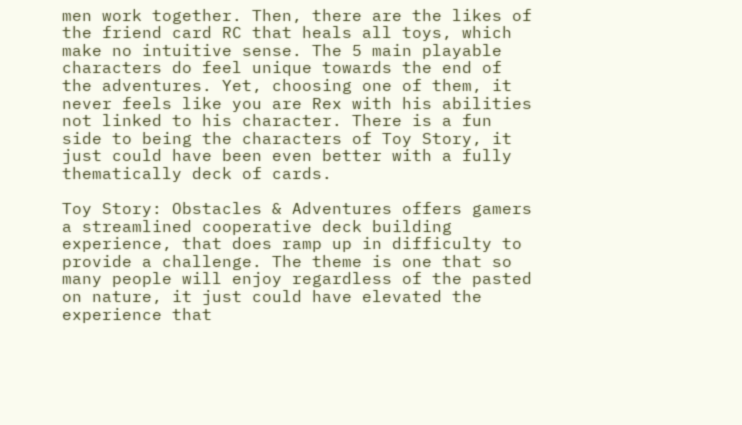men work together. Then, there are the likes of the friend card RC that heals all toys, which make no intuitive sense. The 5 main playable characters do feel unique towards the end of the adventures. Yet, choosing one of them, it never feels like you are Rex with his abilities not linked to his character. There is a fun side to being the characters of Toy Story, it just could have been even better with a fully thematically deck of cards.

Toy Story: Obstacles & Adventures offers gamers a streamlined cooperative deck building experience, that does ramp up in difficulty to provide a challenge. The theme is one that so many people will enjoy regardless of the pasted on nature, it just could have elevated the experience that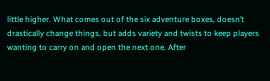little higher. What comes out of the six adventure boxes, doesn’t drastically change things, but adds variety and twists to keep players wanting to carry on and open the next one. After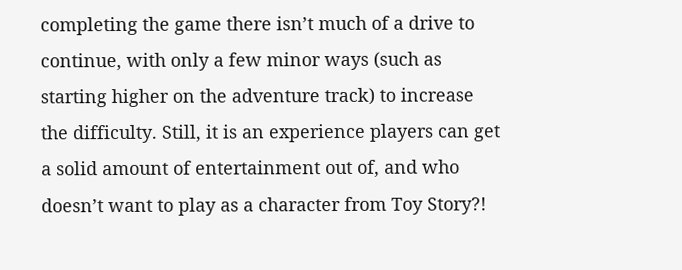completing the game there isn’t much of a drive to continue, with only a few minor ways (such as starting higher on the adventure track) to increase the difficulty. Still, it is an experience players can get a solid amount of entertainment out of, and who doesn’t want to play as a character from Toy Story?!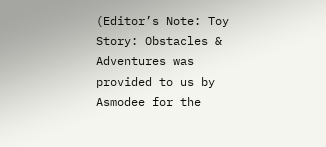(Editor’s Note: Toy Story: Obstacles & Adventures was provided to us by Asmodee for the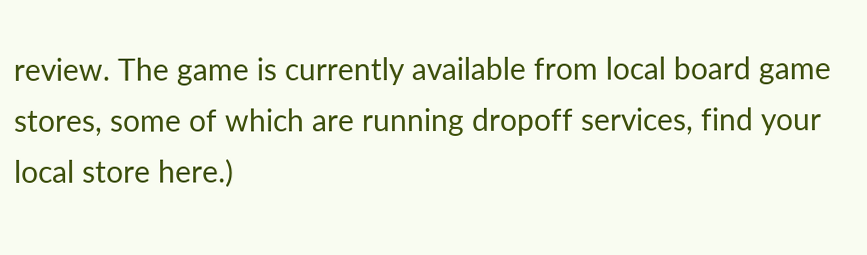review. The game is currently available from local board game stores, some of which are running dropoff services, find your local store here.)